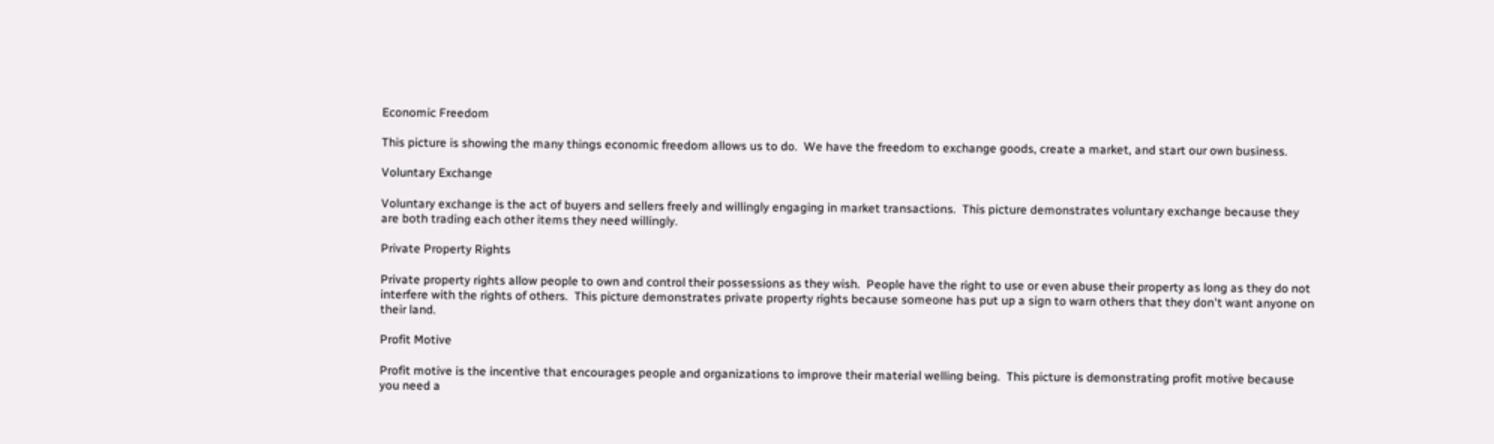Economic Freedom

This picture is showing the many things economic freedom allows us to do.  We have the freedom to exchange goods, create a market, and start our own business.

Voluntary Exchange

Voluntary exchange is the act of buyers and sellers freely and willingly engaging in market transactions.  This picture demonstrates voluntary exchange because they are both trading each other items they need willingly.

Private Property Rights

Private property rights allow people to own and control their possessions as they wish.  People have the right to use or even abuse their property as long as they do not interfere with the rights of others.  This picture demonstrates private property rights because someone has put up a sign to warn others that they don't want anyone on their land.

Profit Motive

Profit motive is the incentive that encourages people and organizations to improve their material welling being.  This picture is demonstrating profit motive because you need a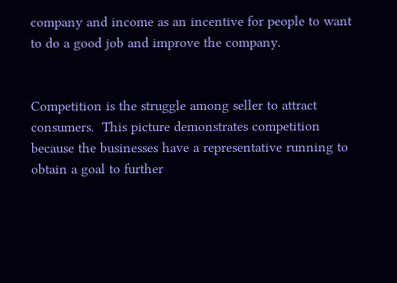company and income as an incentive for people to want to do a good job and improve the company.


Competition is the struggle among seller to attract consumers.  This picture demonstrates competition because the businesses have a representative running to obtain a goal to further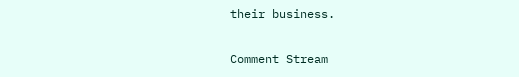their business.

Comment Stream